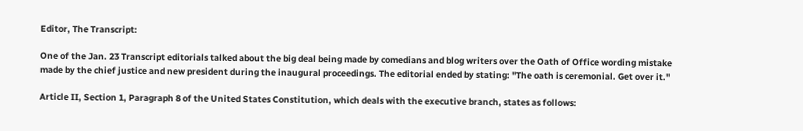Editor, The Transcript:

One of the Jan. 23 Transcript editorials talked about the big deal being made by comedians and blog writers over the Oath of Office wording mistake made by the chief justice and new president during the inaugural proceedings. The editorial ended by stating: "The oath is ceremonial. Get over it."

Article II, Section 1, Paragraph 8 of the United States Constitution, which deals with the executive branch, states as follows: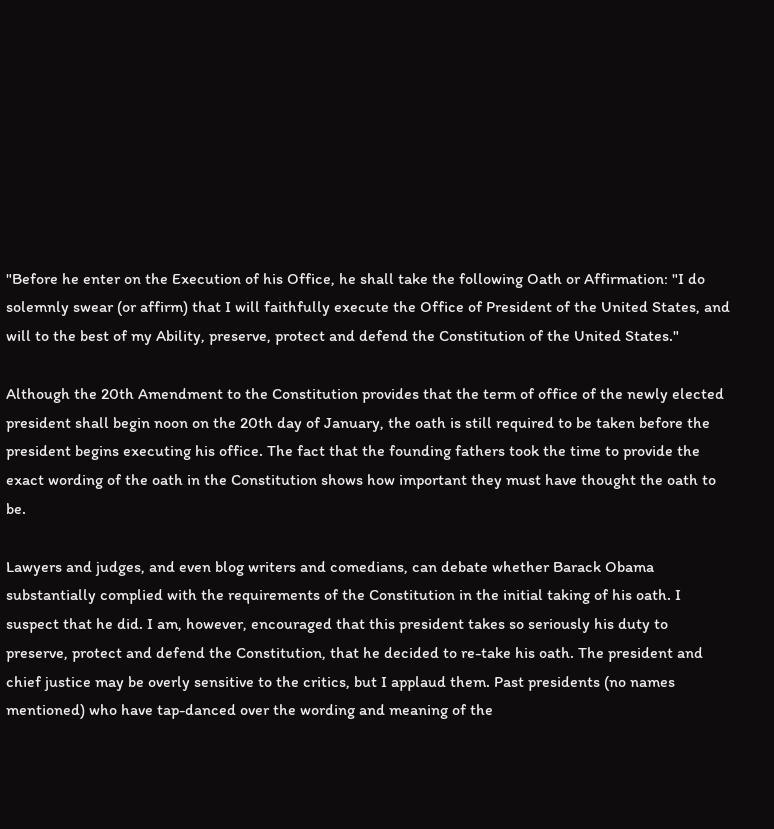"Before he enter on the Execution of his Office, he shall take the following Oath or Affirmation: "I do solemnly swear (or affirm) that I will faithfully execute the Office of President of the United States, and will to the best of my Ability, preserve, protect and defend the Constitution of the United States."

Although the 20th Amendment to the Constitution provides that the term of office of the newly elected president shall begin noon on the 20th day of January, the oath is still required to be taken before the president begins executing his office. The fact that the founding fathers took the time to provide the exact wording of the oath in the Constitution shows how important they must have thought the oath to be.

Lawyers and judges, and even blog writers and comedians, can debate whether Barack Obama substantially complied with the requirements of the Constitution in the initial taking of his oath. I suspect that he did. I am, however, encouraged that this president takes so seriously his duty to preserve, protect and defend the Constitution, that he decided to re-take his oath. The president and chief justice may be overly sensitive to the critics, but I applaud them. Past presidents (no names mentioned) who have tap-danced over the wording and meaning of the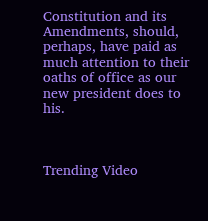Constitution and its Amendments, should, perhaps, have paid as much attention to their oaths of office as our new president does to his.



Trending Video